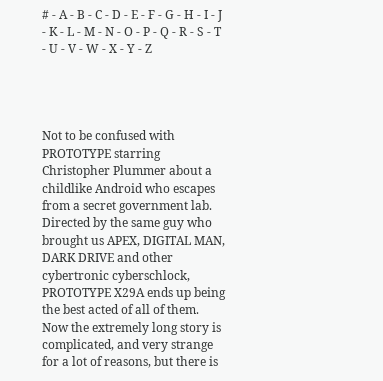# - A - B - C - D - E - F - G - H - I - J - K - L - M - N - O - P - Q - R - S - T - U - V - W - X - Y - Z




Not to be confused with PROTOTYPE starring Christopher Plummer about a childlike Android who escapes from a secret government lab. Directed by the same guy who brought us APEX, DIGITAL MAN, DARK DRIVE and other cybertronic cyberschlock, PROTOTYPE X29A ends up being the best acted of all of them. Now the extremely long story is complicated, and very strange for a lot of reasons, but there is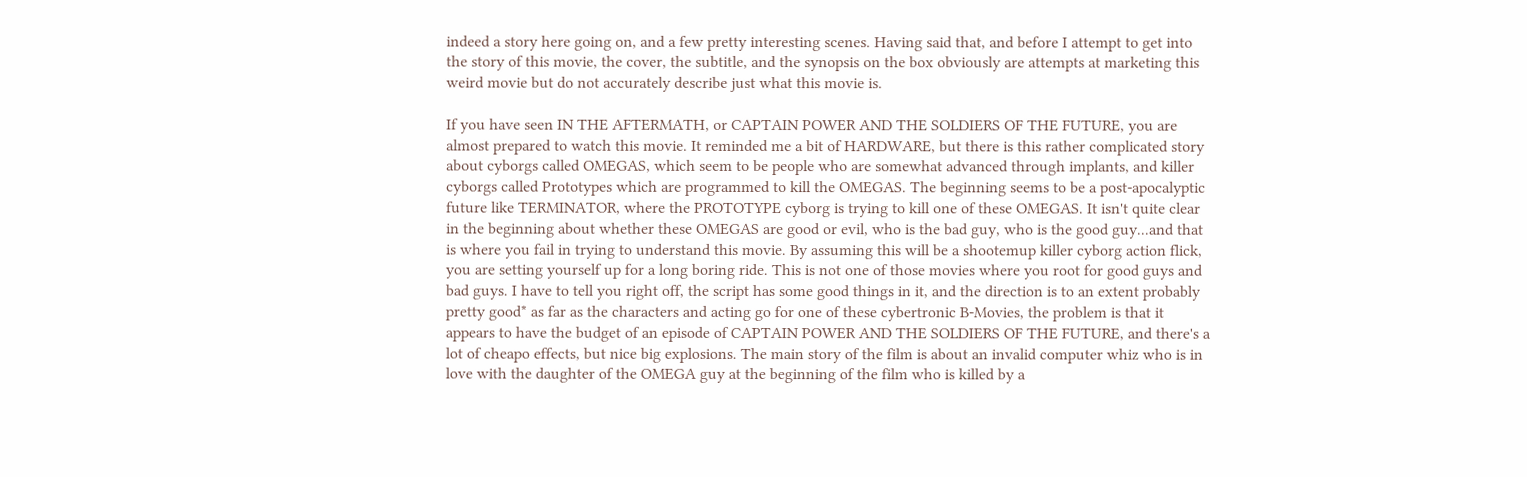indeed a story here going on, and a few pretty interesting scenes. Having said that, and before I attempt to get into the story of this movie, the cover, the subtitle, and the synopsis on the box obviously are attempts at marketing this weird movie but do not accurately describe just what this movie is.

If you have seen IN THE AFTERMATH, or CAPTAIN POWER AND THE SOLDIERS OF THE FUTURE, you are almost prepared to watch this movie. It reminded me a bit of HARDWARE, but there is this rather complicated story about cyborgs called OMEGAS, which seem to be people who are somewhat advanced through implants, and killer cyborgs called Prototypes which are programmed to kill the OMEGAS. The beginning seems to be a post-apocalyptic future like TERMINATOR, where the PROTOTYPE cyborg is trying to kill one of these OMEGAS. It isn't quite clear in the beginning about whether these OMEGAS are good or evil, who is the bad guy, who is the good guy...and that is where you fail in trying to understand this movie. By assuming this will be a shootemup killer cyborg action flick, you are setting yourself up for a long boring ride. This is not one of those movies where you root for good guys and bad guys. I have to tell you right off, the script has some good things in it, and the direction is to an extent probably pretty good* as far as the characters and acting go for one of these cybertronic B-Movies, the problem is that it appears to have the budget of an episode of CAPTAIN POWER AND THE SOLDIERS OF THE FUTURE, and there's a lot of cheapo effects, but nice big explosions. The main story of the film is about an invalid computer whiz who is in love with the daughter of the OMEGA guy at the beginning of the film who is killed by a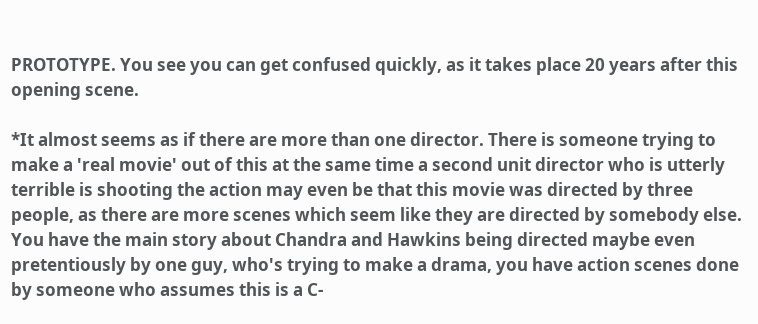PROTOTYPE. You see you can get confused quickly, as it takes place 20 years after this opening scene.

*It almost seems as if there are more than one director. There is someone trying to make a 'real movie' out of this at the same time a second unit director who is utterly terrible is shooting the action may even be that this movie was directed by three people, as there are more scenes which seem like they are directed by somebody else. You have the main story about Chandra and Hawkins being directed maybe even pretentiously by one guy, who's trying to make a drama, you have action scenes done by someone who assumes this is a C-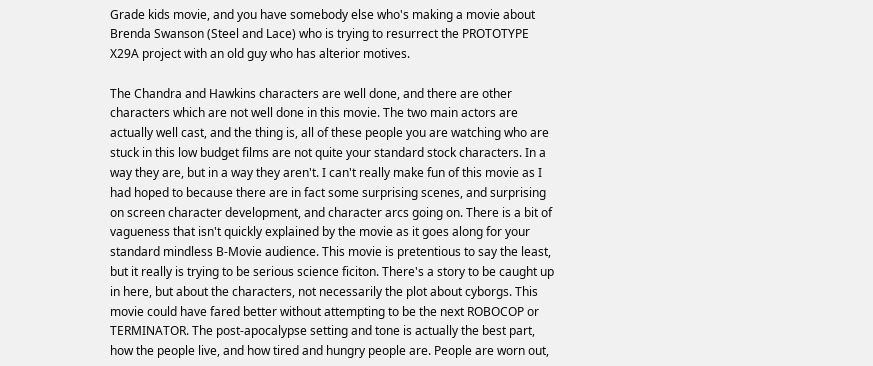Grade kids movie, and you have somebody else who's making a movie about Brenda Swanson (Steel and Lace) who is trying to resurrect the PROTOTYPE X29A project with an old guy who has alterior motives.

The Chandra and Hawkins characters are well done, and there are other characters which are not well done in this movie. The two main actors are actually well cast, and the thing is, all of these people you are watching who are stuck in this low budget films are not quite your standard stock characters. In a way they are, but in a way they aren't. I can't really make fun of this movie as I had hoped to because there are in fact some surprising scenes, and surprising on screen character development, and character arcs going on. There is a bit of vagueness that isn't quickly explained by the movie as it goes along for your standard mindless B-Movie audience. This movie is pretentious to say the least, but it really is trying to be serious science ficiton. There's a story to be caught up in here, but about the characters, not necessarily the plot about cyborgs. This movie could have fared better without attempting to be the next ROBOCOP or TERMINATOR. The post-apocalypse setting and tone is actually the best part, how the people live, and how tired and hungry people are. People are worn out,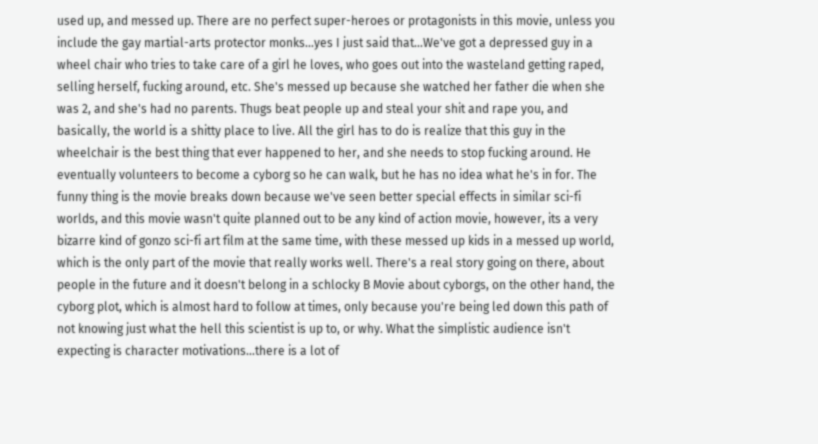used up, and messed up. There are no perfect super-heroes or protagonists in this movie, unless you include the gay martial-arts protector monks...yes I just said that...We've got a depressed guy in a wheel chair who tries to take care of a girl he loves, who goes out into the wasteland getting raped, selling herself, fucking around, etc. She's messed up because she watched her father die when she was 2, and she's had no parents. Thugs beat people up and steal your shit and rape you, and basically, the world is a shitty place to live. All the girl has to do is realize that this guy in the wheelchair is the best thing that ever happened to her, and she needs to stop fucking around. He eventually volunteers to become a cyborg so he can walk, but he has no idea what he's in for. The funny thing is the movie breaks down because we've seen better special effects in similar sci-fi worlds, and this movie wasn't quite planned out to be any kind of action movie, however, its a very bizarre kind of gonzo sci-fi art film at the same time, with these messed up kids in a messed up world, which is the only part of the movie that really works well. There's a real story going on there, about people in the future and it doesn't belong in a schlocky B Movie about cyborgs, on the other hand, the cyborg plot, which is almost hard to follow at times, only because you're being led down this path of not knowing just what the hell this scientist is up to, or why. What the simplistic audience isn't expecting is character motivations...there is a lot of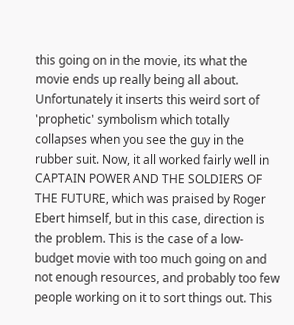this going on in the movie, its what the movie ends up really being all about. Unfortunately it inserts this weird sort of 'prophetic' symbolism which totally collapses when you see the guy in the rubber suit. Now, it all worked fairly well in CAPTAIN POWER AND THE SOLDIERS OF THE FUTURE, which was praised by Roger Ebert himself, but in this case, direction is the problem. This is the case of a low-budget movie with too much going on and not enough resources, and probably too few people working on it to sort things out. This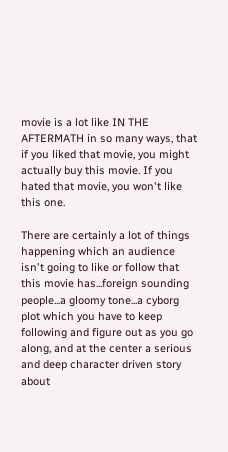movie is a lot like IN THE AFTERMATH in so many ways, that if you liked that movie, you might actually buy this movie. If you hated that movie, you won't like this one.

There are certainly a lot of things happening which an audience isn't going to like or follow that this movie has...foreign sounding people...a gloomy tone...a cyborg plot which you have to keep following and figure out as you go along, and at the center a serious and deep character driven story about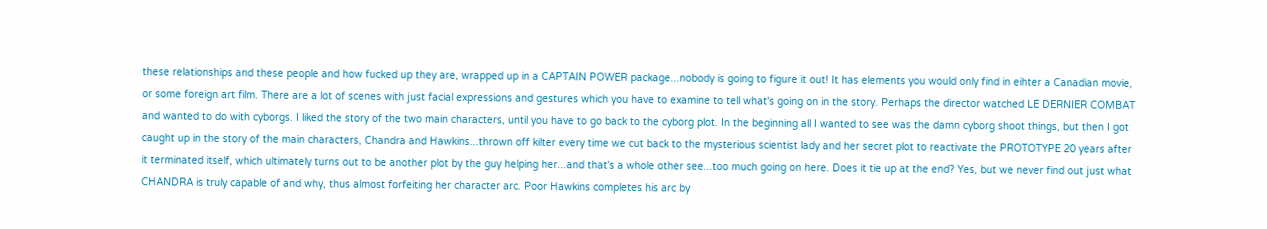these relationships and these people and how fucked up they are, wrapped up in a CAPTAIN POWER package...nobody is going to figure it out! It has elements you would only find in eihter a Canadian movie, or some foreign art film. There are a lot of scenes with just facial expressions and gestures which you have to examine to tell what's going on in the story. Perhaps the director watched LE DERNIER COMBAT and wanted to do with cyborgs. I liked the story of the two main characters, until you have to go back to the cyborg plot. In the beginning all I wanted to see was the damn cyborg shoot things, but then I got caught up in the story of the main characters, Chandra and Hawkins...thrown off kilter every time we cut back to the mysterious scientist lady and her secret plot to reactivate the PROTOTYPE 20 years after it terminated itself, which ultimately turns out to be another plot by the guy helping her...and that's a whole other see...too much going on here. Does it tie up at the end? Yes, but we never find out just what CHANDRA is truly capable of and why, thus almost forfeiting her character arc. Poor Hawkins completes his arc by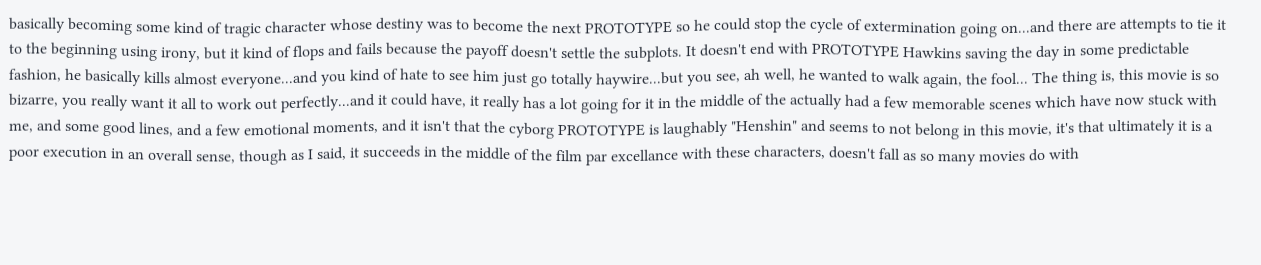basically becoming some kind of tragic character whose destiny was to become the next PROTOTYPE so he could stop the cycle of extermination going on...and there are attempts to tie it to the beginning using irony, but it kind of flops and fails because the payoff doesn't settle the subplots. It doesn't end with PROTOTYPE Hawkins saving the day in some predictable fashion, he basically kills almost everyone...and you kind of hate to see him just go totally haywire...but you see, ah well, he wanted to walk again, the fool... The thing is, this movie is so bizarre, you really want it all to work out perfectly...and it could have, it really has a lot going for it in the middle of the actually had a few memorable scenes which have now stuck with me, and some good lines, and a few emotional moments, and it isn't that the cyborg PROTOTYPE is laughably "Henshin" and seems to not belong in this movie, it's that ultimately it is a poor execution in an overall sense, though as I said, it succeeds in the middle of the film par excellance with these characters, doesn't fall as so many movies do with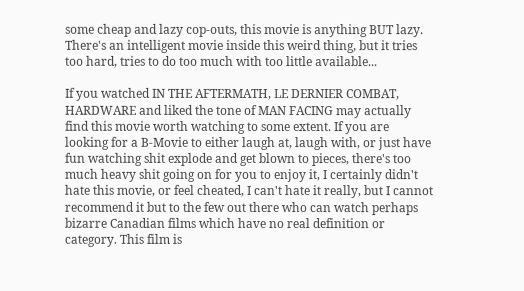some cheap and lazy cop-outs, this movie is anything BUT lazy. There's an intelligent movie inside this weird thing, but it tries too hard, tries to do too much with too little available...

If you watched IN THE AFTERMATH, LE DERNIER COMBAT, HARDWARE and liked the tone of MAN FACING may actually find this movie worth watching to some extent. If you are looking for a B-Movie to either laugh at, laugh with, or just have fun watching shit explode and get blown to pieces, there's too much heavy shit going on for you to enjoy it, I certainly didn't hate this movie, or feel cheated, I can't hate it really, but I cannot recommend it but to the few out there who can watch perhaps bizarre Canadian films which have no real definition or category. This film is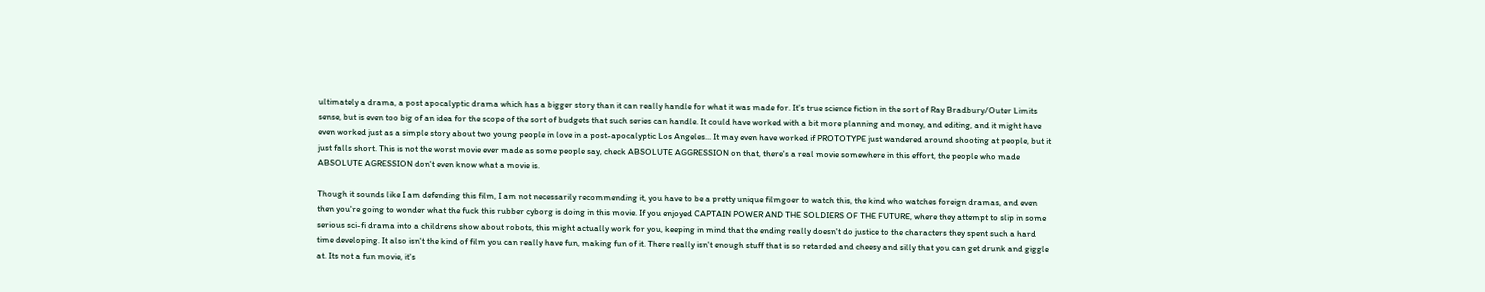ultimately a drama, a post apocalyptic drama which has a bigger story than it can really handle for what it was made for. It's true science fiction in the sort of Ray Bradbury/Outer Limits sense, but is even too big of an idea for the scope of the sort of budgets that such series can handle. It could have worked with a bit more planning and money, and editing, and it might have even worked just as a simple story about two young people in love in a post-apocalyptic Los Angeles... It may even have worked if PROTOTYPE just wandered around shooting at people, but it just falls short. This is not the worst movie ever made as some people say, check ABSOLUTE AGGRESSION on that, there's a real movie somewhere in this effort, the people who made ABSOLUTE AGRESSION don't even know what a movie is.

Though it sounds like I am defending this film, I am not necessarily recommending it, you have to be a pretty unique filmgoer to watch this, the kind who watches foreign dramas, and even then you're going to wonder what the fuck this rubber cyborg is doing in this movie. If you enjoyed CAPTAIN POWER AND THE SOLDIERS OF THE FUTURE, where they attempt to slip in some serious sci-fi drama into a childrens show about robots, this might actually work for you, keeping in mind that the ending really doesn't do justice to the characters they spent such a hard time developing. It also isn't the kind of film you can really have fun, making fun of it. There really isn't enough stuff that is so retarded and cheesy and silly that you can get drunk and giggle at. Its not a fun movie, it's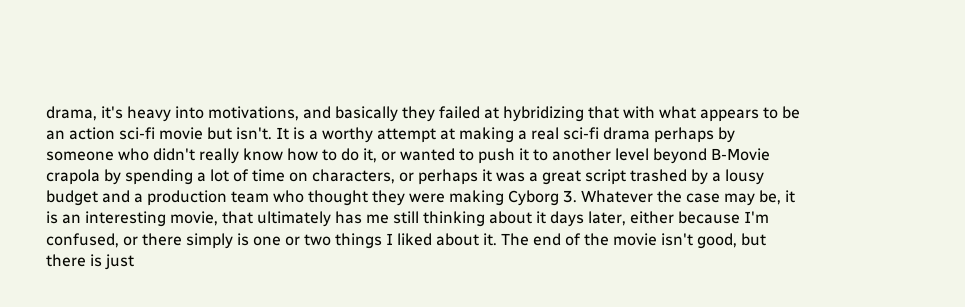drama, it's heavy into motivations, and basically they failed at hybridizing that with what appears to be an action sci-fi movie but isn't. It is a worthy attempt at making a real sci-fi drama perhaps by someone who didn't really know how to do it, or wanted to push it to another level beyond B-Movie crapola by spending a lot of time on characters, or perhaps it was a great script trashed by a lousy budget and a production team who thought they were making Cyborg 3. Whatever the case may be, it is an interesting movie, that ultimately has me still thinking about it days later, either because I'm confused, or there simply is one or two things I liked about it. The end of the movie isn't good, but there is just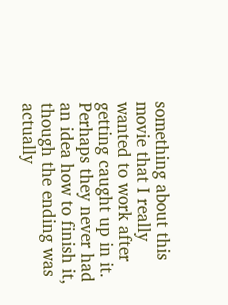something about this movie that I really wanted to work after getting caught up in it. Perhaps they never had an idea how to finish it, though the ending was actually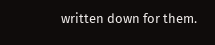written down for them.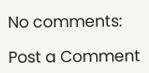No comments:

Post a Comment